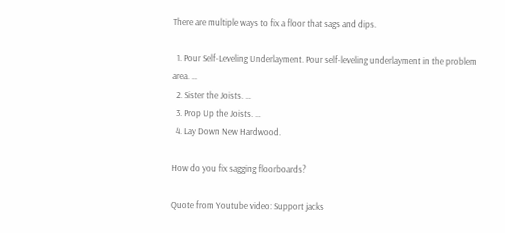There are multiple ways to fix a floor that sags and dips.

  1. Pour Self-Leveling Underlayment. Pour self-leveling underlayment in the problem area. …
  2. Sister the Joists. …
  3. Prop Up the Joists. …
  4. Lay Down New Hardwood.

How do you fix sagging floorboards?

Quote from Youtube video: Support jacks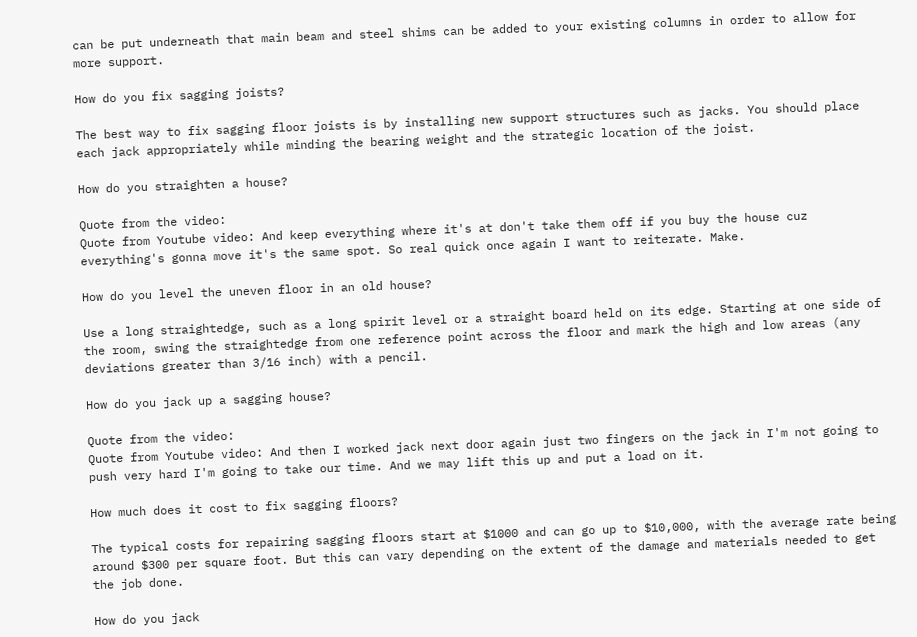can be put underneath that main beam and steel shims can be added to your existing columns in order to allow for more support.

How do you fix sagging joists?

The best way to fix sagging floor joists is by installing new support structures such as jacks. You should place each jack appropriately while minding the bearing weight and the strategic location of the joist.

How do you straighten a house?

Quote from the video:
Quote from Youtube video: And keep everything where it's at don't take them off if you buy the house cuz everything's gonna move it's the same spot. So real quick once again I want to reiterate. Make.

How do you level the uneven floor in an old house?

Use a long straightedge, such as a long spirit level or a straight board held on its edge. Starting at one side of the room, swing the straightedge from one reference point across the floor and mark the high and low areas (any deviations greater than 3/16 inch) with a pencil.

How do you jack up a sagging house?

Quote from the video:
Quote from Youtube video: And then I worked jack next door again just two fingers on the jack in I'm not going to push very hard I'm going to take our time. And we may lift this up and put a load on it.

How much does it cost to fix sagging floors?

The typical costs for repairing sagging floors start at $1000 and can go up to $10,000, with the average rate being around $300 per square foot. But this can vary depending on the extent of the damage and materials needed to get the job done.

How do you jack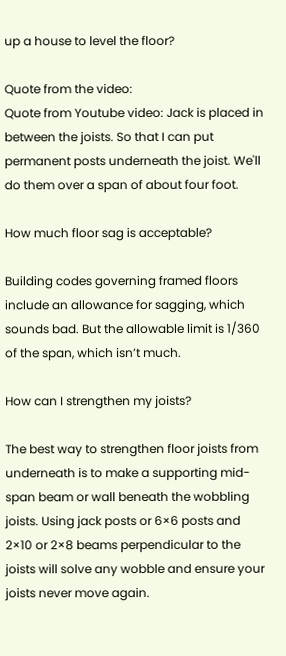up a house to level the floor?

Quote from the video:
Quote from Youtube video: Jack is placed in between the joists. So that I can put permanent posts underneath the joist. We'll do them over a span of about four foot.

How much floor sag is acceptable?

Building codes governing framed floors include an allowance for sagging, which sounds bad. But the allowable limit is 1/360 of the span, which isn’t much.

How can I strengthen my joists?

The best way to strengthen floor joists from underneath is to make a supporting mid-span beam or wall beneath the wobbling joists. Using jack posts or 6×6 posts and 2×10 or 2×8 beams perpendicular to the joists will solve any wobble and ensure your joists never move again.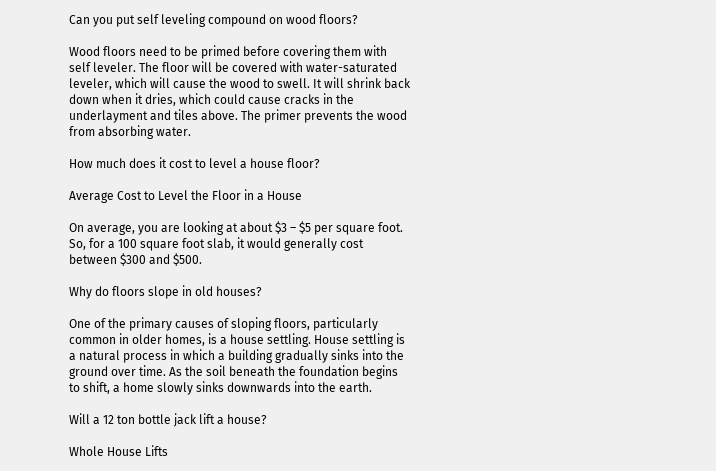Can you put self leveling compound on wood floors?

Wood floors need to be primed before covering them with self leveler. The floor will be covered with water-saturated leveler, which will cause the wood to swell. It will shrink back down when it dries, which could cause cracks in the underlayment and tiles above. The primer prevents the wood from absorbing water.

How much does it cost to level a house floor?

Average Cost to Level the Floor in a House

On average, you are looking at about $3 – $5 per square foot. So, for a 100 square foot slab, it would generally cost between $300 and $500.

Why do floors slope in old houses?

One of the primary causes of sloping floors, particularly common in older homes, is a house settling. House settling is a natural process in which a building gradually sinks into the ground over time. As the soil beneath the foundation begins to shift, a home slowly sinks downwards into the earth.

Will a 12 ton bottle jack lift a house?

Whole House Lifts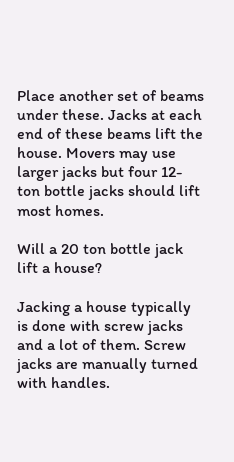Place another set of beams under these. Jacks at each end of these beams lift the house. Movers may use larger jacks but four 12-ton bottle jacks should lift most homes.

Will a 20 ton bottle jack lift a house?

Jacking a house typically is done with screw jacks and a lot of them. Screw jacks are manually turned with handles.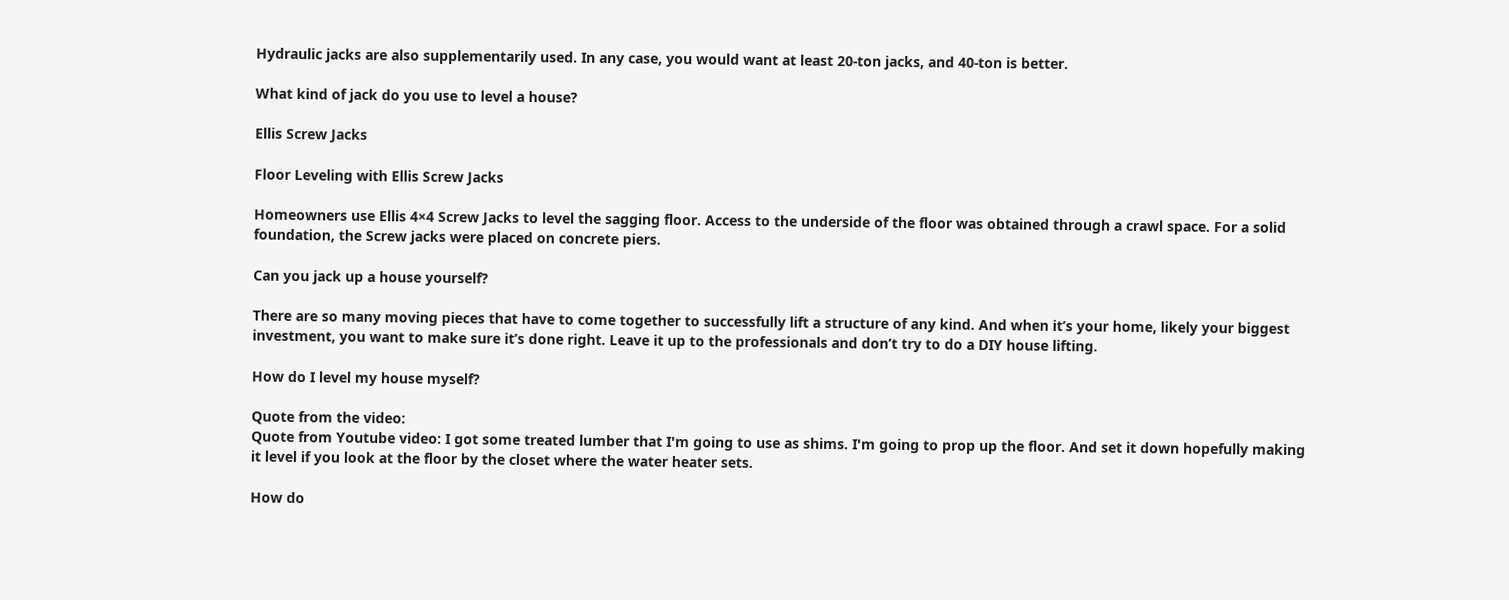Hydraulic jacks are also supplementarily used. In any case, you would want at least 20-ton jacks, and 40-ton is better.

What kind of jack do you use to level a house?

Ellis Screw Jacks

Floor Leveling with Ellis Screw Jacks

Homeowners use Ellis 4×4 Screw Jacks to level the sagging floor. Access to the underside of the floor was obtained through a crawl space. For a solid foundation, the Screw jacks were placed on concrete piers.

Can you jack up a house yourself?

There are so many moving pieces that have to come together to successfully lift a structure of any kind. And when it’s your home, likely your biggest investment, you want to make sure it’s done right. Leave it up to the professionals and don’t try to do a DIY house lifting.

How do I level my house myself?

Quote from the video:
Quote from Youtube video: I got some treated lumber that I'm going to use as shims. I'm going to prop up the floor. And set it down hopefully making it level if you look at the floor by the closet where the water heater sets.

How do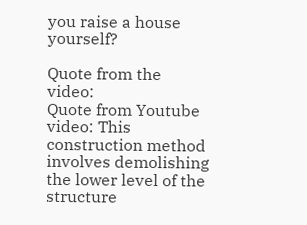you raise a house yourself?

Quote from the video:
Quote from Youtube video: This construction method involves demolishing the lower level of the structure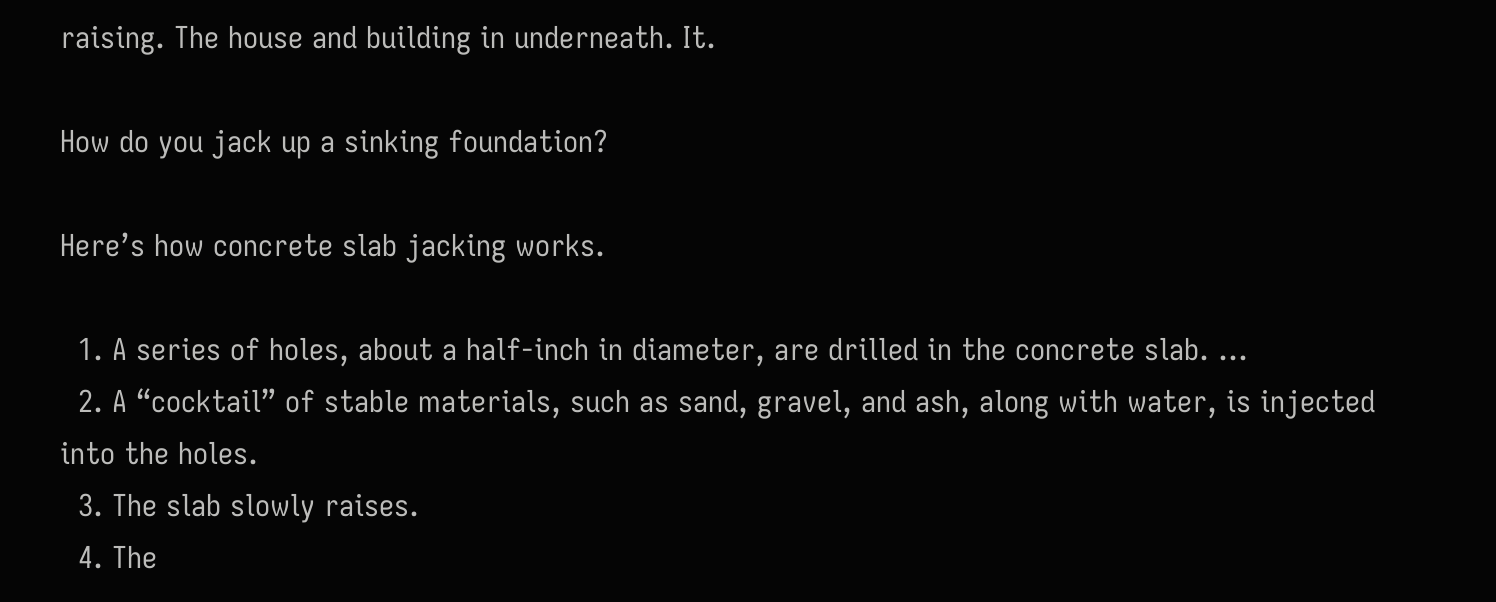raising. The house and building in underneath. It.

How do you jack up a sinking foundation?

Here’s how concrete slab jacking works.

  1. A series of holes, about a half-inch in diameter, are drilled in the concrete slab. …
  2. A “cocktail” of stable materials, such as sand, gravel, and ash, along with water, is injected into the holes.
  3. The slab slowly raises.
  4. The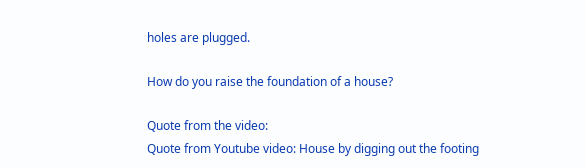holes are plugged.

How do you raise the foundation of a house?

Quote from the video:
Quote from Youtube video: House by digging out the footing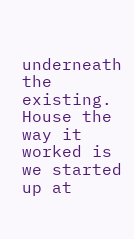underneath the existing. House the way it worked is we started up at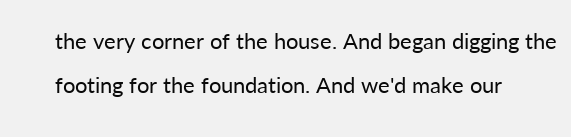the very corner of the house. And began digging the footing for the foundation. And we'd make our